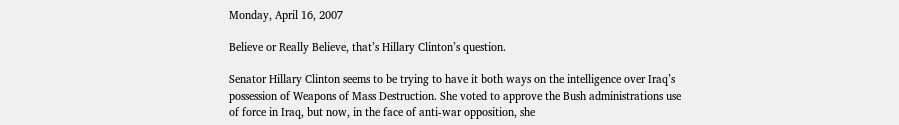Monday, April 16, 2007

Believe or Really Believe, that’s Hillary Clinton’s question.

Senator Hillary Clinton seems to be trying to have it both ways on the intelligence over Iraq’s possession of Weapons of Mass Destruction. She voted to approve the Bush administrations use of force in Iraq, but now, in the face of anti-war opposition, she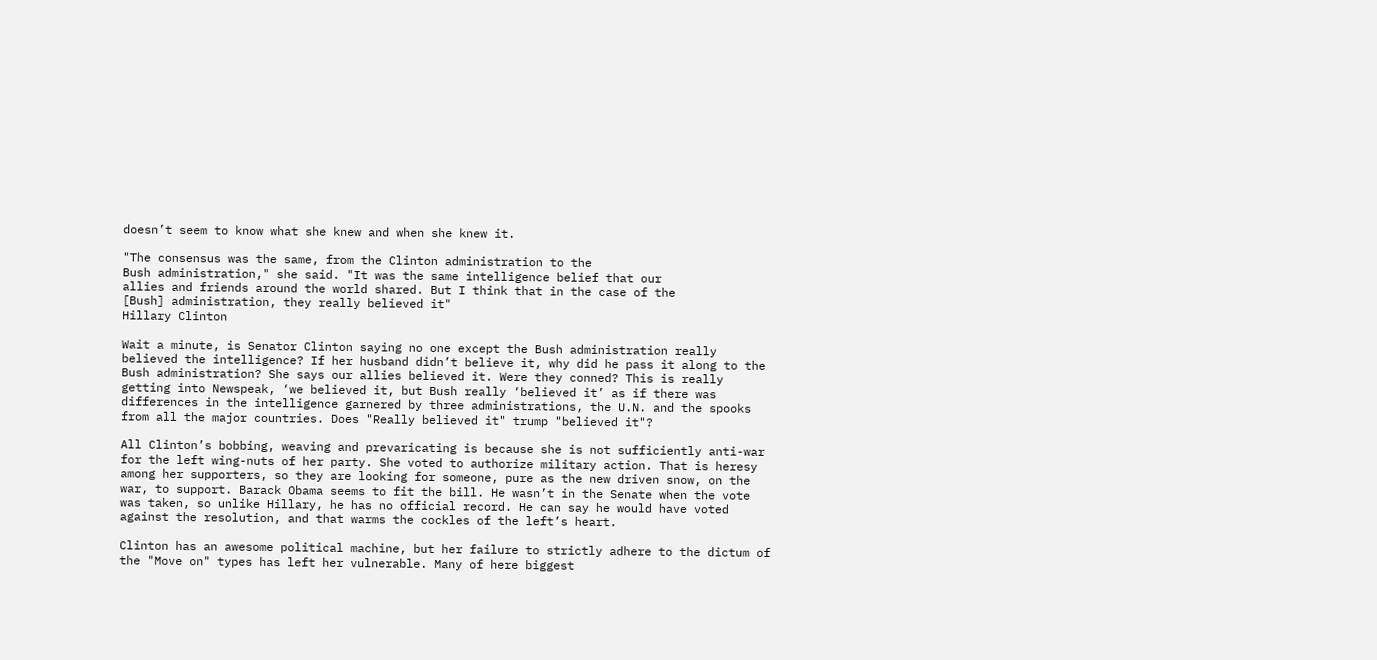doesn’t seem to know what she knew and when she knew it.

"The consensus was the same, from the Clinton administration to the
Bush administration," she said. "It was the same intelligence belief that our
allies and friends around the world shared. But I think that in the case of the
[Bush] administration, they really believed it"
Hillary Clinton

Wait a minute, is Senator Clinton saying no one except the Bush administration really believed the intelligence? If her husband didn’t believe it, why did he pass it along to the Bush administration? She says our allies believed it. Were they conned? This is really getting into Newspeak, ‘we believed it, but Bush really ‘believed it’ as if there was differences in the intelligence garnered by three administrations, the U.N. and the spooks from all the major countries. Does "Really believed it" trump "believed it"?

All Clinton’s bobbing, weaving and prevaricating is because she is not sufficiently anti-war for the left wing-nuts of her party. She voted to authorize military action. That is heresy among her supporters, so they are looking for someone, pure as the new driven snow, on the war, to support. Barack Obama seems to fit the bill. He wasn’t in the Senate when the vote was taken, so unlike Hillary, he has no official record. He can say he would have voted against the resolution, and that warms the cockles of the left’s heart.

Clinton has an awesome political machine, but her failure to strictly adhere to the dictum of the "Move on" types has left her vulnerable. Many of here biggest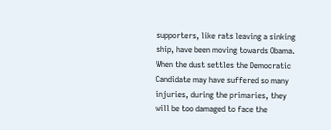supporters, like rats leaving a sinking ship, have been moving towards Obama. When the dust settles the Democratic Candidate may have suffered so many injuries, during the primaries, they will be too damaged to face the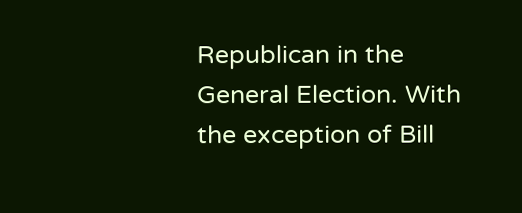Republican in the General Election. With the exception of Bill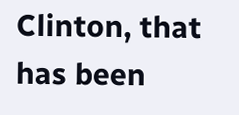Clinton, that has been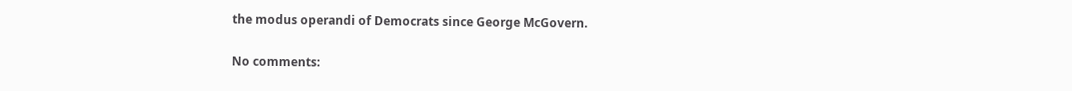the modus operandi of Democrats since George McGovern.

No comments: